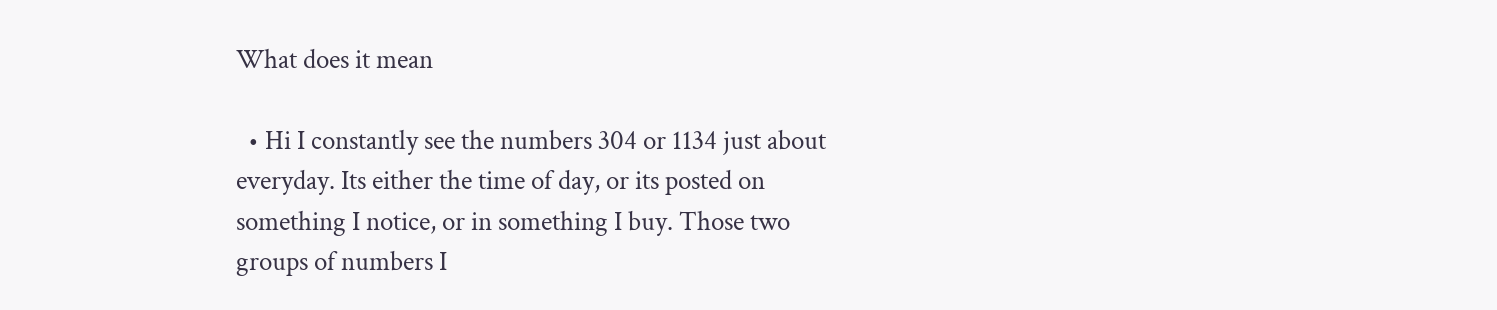What does it mean

  • Hi I constantly see the numbers 304 or 1134 just about everyday. Its either the time of day, or its posted on something I notice, or in something I buy. Those two groups of numbers I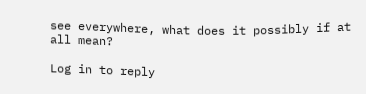see everywhere, what does it possibly if at all mean?

Log in to reply